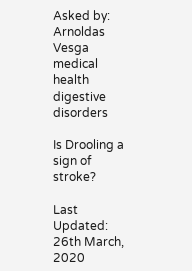Asked by: Arnoldas Vesga
medical health digestive disorders

Is Drooling a sign of stroke?

Last Updated: 26th March, 2020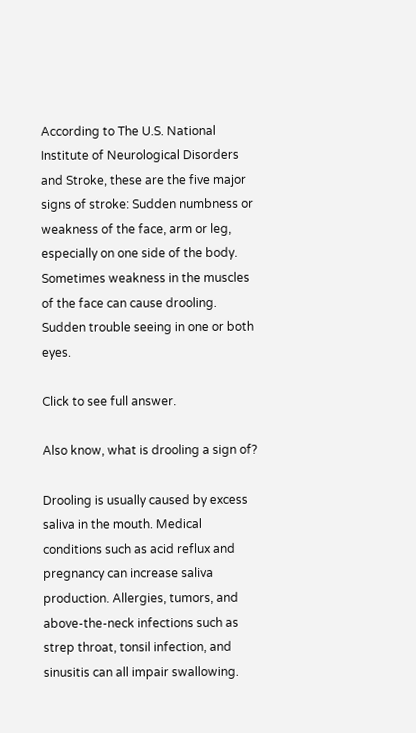According to The U.S. National Institute of Neurological Disorders and Stroke, these are the five major signs of stroke: Sudden numbness or weakness of the face, arm or leg, especially on one side of the body. Sometimes weakness in the muscles of the face can cause drooling. Sudden trouble seeing in one or both eyes.

Click to see full answer.

Also know, what is drooling a sign of?

Drooling is usually caused by excess saliva in the mouth. Medical conditions such as acid reflux and pregnancy can increase saliva production. Allergies, tumors, and above-the-neck infections such as strep throat, tonsil infection, and sinusitis can all impair swallowing.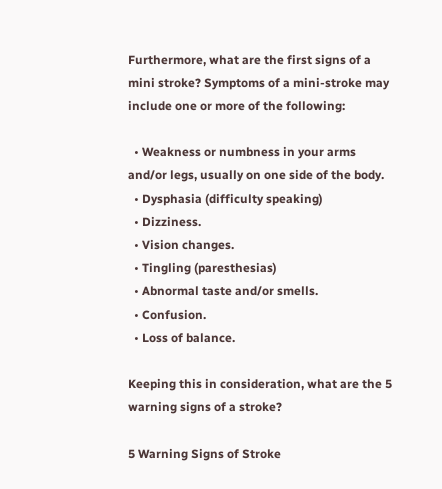Furthermore, what are the first signs of a mini stroke? Symptoms of a mini-stroke may include one or more of the following:

  • Weakness or numbness in your arms and/or legs, usually on one side of the body.
  • Dysphasia (difficulty speaking)
  • Dizziness.
  • Vision changes.
  • Tingling (paresthesias)
  • Abnormal taste and/or smells.
  • Confusion.
  • Loss of balance.

Keeping this in consideration, what are the 5 warning signs of a stroke?

5 Warning Signs of Stroke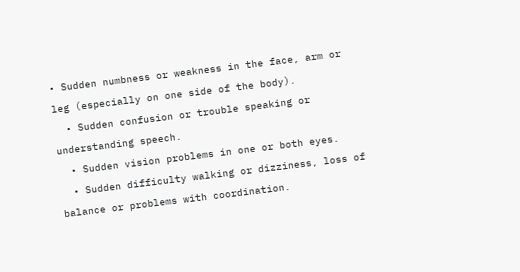• Sudden numbness or weakness in the face, arm or leg (especially on one side of the body).
  • Sudden confusion or trouble speaking or understanding speech.
  • Sudden vision problems in one or both eyes.
  • Sudden difficulty walking or dizziness, loss of balance or problems with coordination.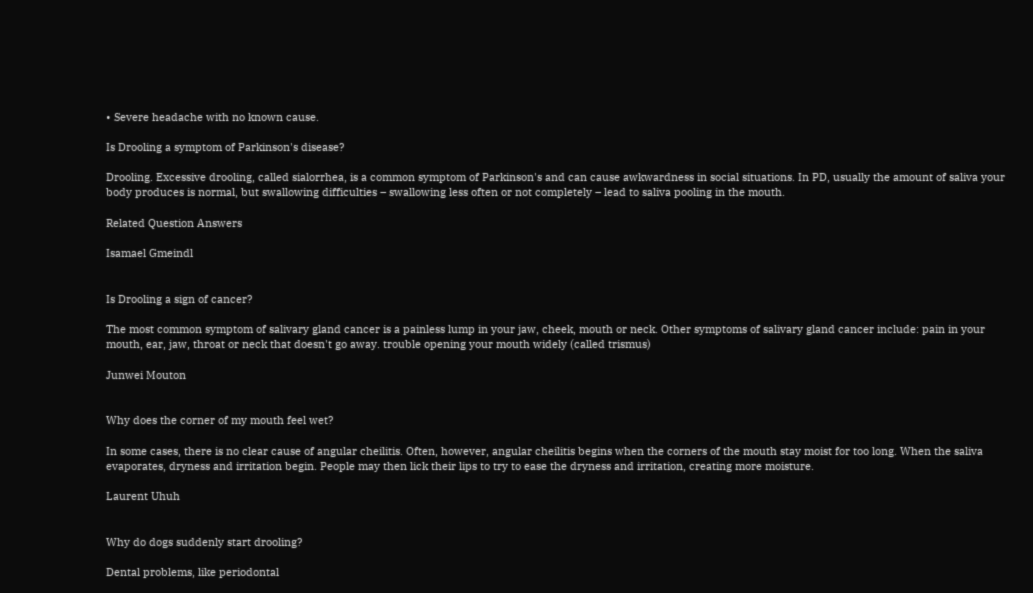• Severe headache with no known cause.

Is Drooling a symptom of Parkinson's disease?

Drooling. Excessive drooling, called sialorrhea, is a common symptom of Parkinson's and can cause awkwardness in social situations. In PD, usually the amount of saliva your body produces is normal, but swallowing difficulties – swallowing less often or not completely – lead to saliva pooling in the mouth.

Related Question Answers

Isamael Gmeindl


Is Drooling a sign of cancer?

The most common symptom of salivary gland cancer is a painless lump in your jaw, cheek, mouth or neck. Other symptoms of salivary gland cancer include: pain in your mouth, ear, jaw, throat or neck that doesn't go away. trouble opening your mouth widely (called trismus)

Junwei Mouton


Why does the corner of my mouth feel wet?

In some cases, there is no clear cause of angular cheilitis. Often, however, angular cheilitis begins when the corners of the mouth stay moist for too long. When the saliva evaporates, dryness and irritation begin. People may then lick their lips to try to ease the dryness and irritation, creating more moisture.

Laurent Uhuh


Why do dogs suddenly start drooling?

Dental problems, like periodontal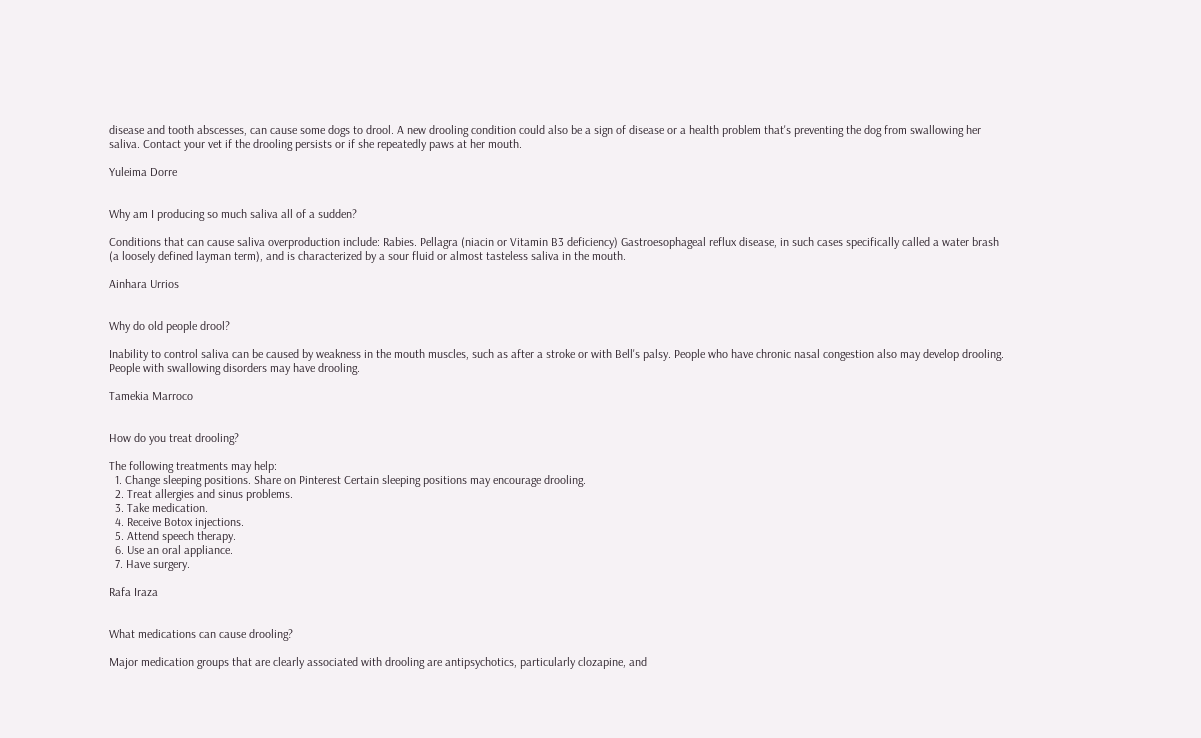disease and tooth abscesses, can cause some dogs to drool. A new drooling condition could also be a sign of disease or a health problem that's preventing the dog from swallowing her saliva. Contact your vet if the drooling persists or if she repeatedly paws at her mouth.

Yuleima Dorre


Why am I producing so much saliva all of a sudden?

Conditions that can cause saliva overproduction include: Rabies. Pellagra (niacin or Vitamin B3 deficiency) Gastroesophageal reflux disease, in such cases specifically called a water brash (a loosely defined layman term), and is characterized by a sour fluid or almost tasteless saliva in the mouth.

Ainhara Urrios


Why do old people drool?

Inability to control saliva can be caused by weakness in the mouth muscles, such as after a stroke or with Bell's palsy. People who have chronic nasal congestion also may develop drooling. People with swallowing disorders may have drooling.

Tamekia Marroco


How do you treat drooling?

The following treatments may help:
  1. Change sleeping positions. Share on Pinterest Certain sleeping positions may encourage drooling.
  2. Treat allergies and sinus problems.
  3. Take medication.
  4. Receive Botox injections.
  5. Attend speech therapy.
  6. Use an oral appliance.
  7. Have surgery.

Rafa Iraza


What medications can cause drooling?

Major medication groups that are clearly associated with drooling are antipsychotics, particularly clozapine, and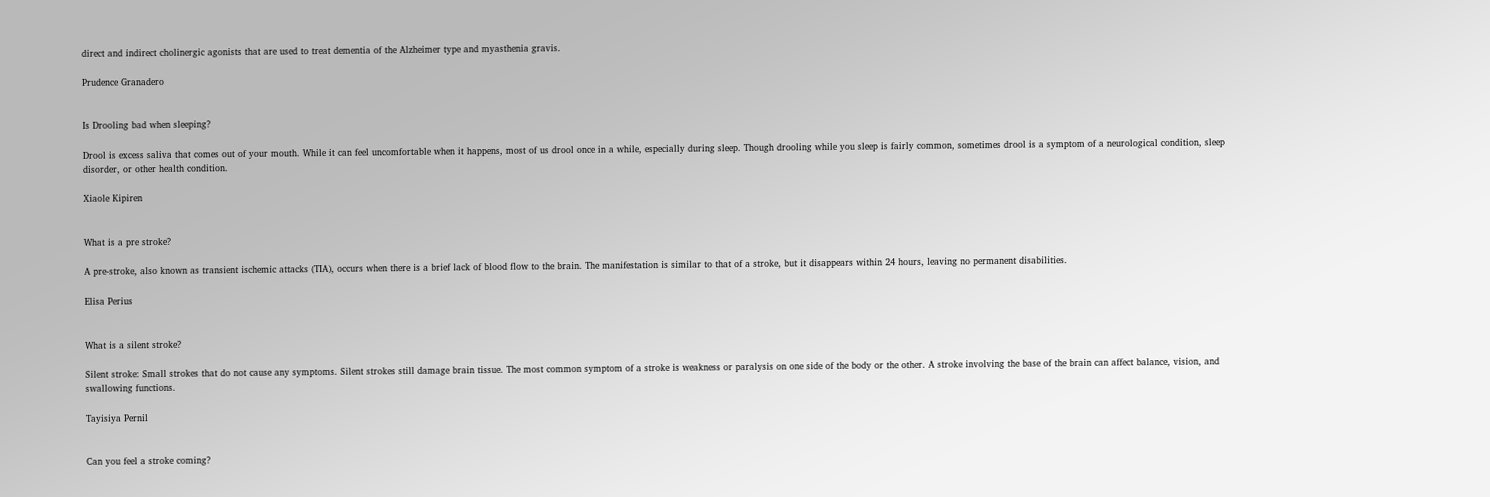direct and indirect cholinergic agonists that are used to treat dementia of the Alzheimer type and myasthenia gravis.

Prudence Granadero


Is Drooling bad when sleeping?

Drool is excess saliva that comes out of your mouth. While it can feel uncomfortable when it happens, most of us drool once in a while, especially during sleep. Though drooling while you sleep is fairly common, sometimes drool is a symptom of a neurological condition, sleep disorder, or other health condition.

Xiaole Kipiren


What is a pre stroke?

A pre-stroke, also known as transient ischemic attacks (TIA), occurs when there is a brief lack of blood flow to the brain. The manifestation is similar to that of a stroke, but it disappears within 24 hours, leaving no permanent disabilities.

Elisa Perius


What is a silent stroke?

Silent stroke: Small strokes that do not cause any symptoms. Silent strokes still damage brain tissue. The most common symptom of a stroke is weakness or paralysis on one side of the body or the other. A stroke involving the base of the brain can affect balance, vision, and swallowing functions.

Tayisiya Pernil


Can you feel a stroke coming?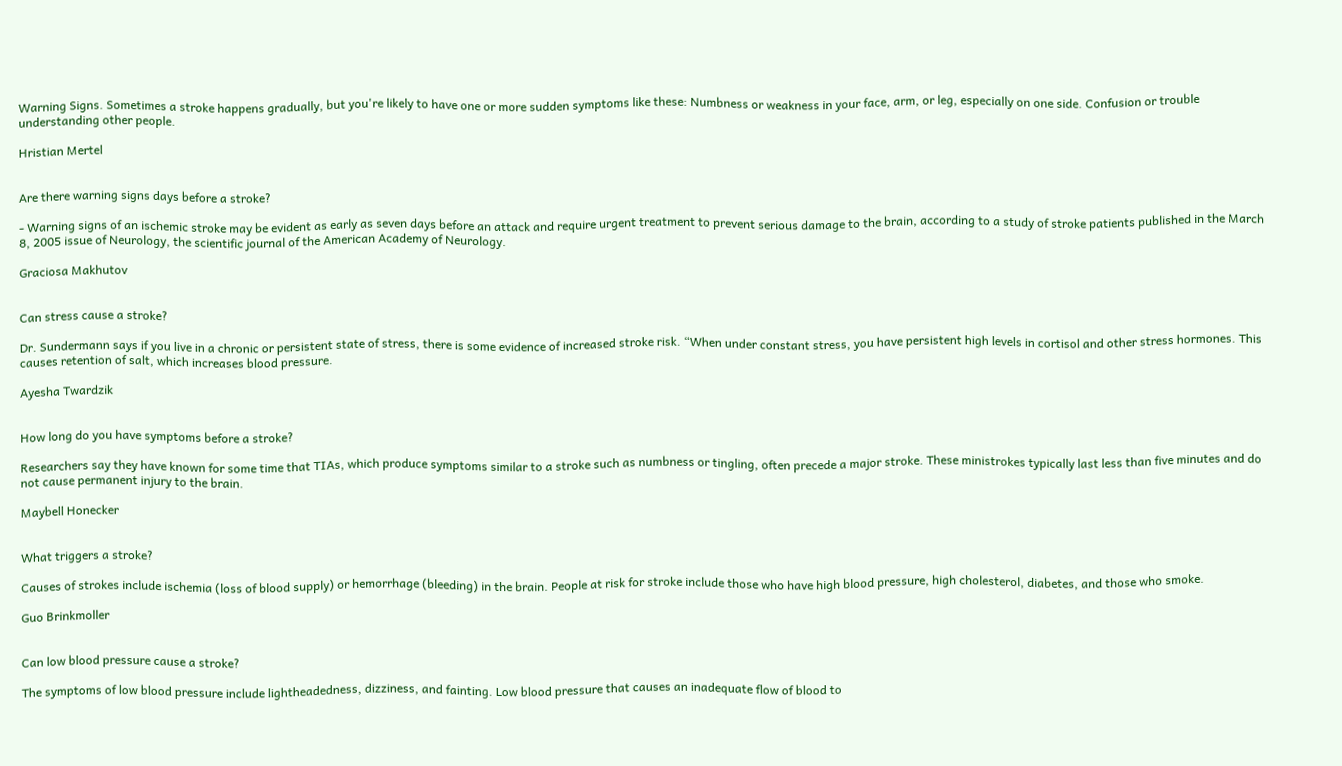Warning Signs. Sometimes a stroke happens gradually, but you're likely to have one or more sudden symptoms like these: Numbness or weakness in your face, arm, or leg, especially on one side. Confusion or trouble understanding other people.

Hristian Mertel


Are there warning signs days before a stroke?

- Warning signs of an ischemic stroke may be evident as early as seven days before an attack and require urgent treatment to prevent serious damage to the brain, according to a study of stroke patients published in the March 8, 2005 issue of Neurology, the scientific journal of the American Academy of Neurology.

Graciosa Makhutov


Can stress cause a stroke?

Dr. Sundermann says if you live in a chronic or persistent state of stress, there is some evidence of increased stroke risk. “When under constant stress, you have persistent high levels in cortisol and other stress hormones. This causes retention of salt, which increases blood pressure.

Ayesha Twardzik


How long do you have symptoms before a stroke?

Researchers say they have known for some time that TIAs, which produce symptoms similar to a stroke such as numbness or tingling, often precede a major stroke. These ministrokes typically last less than five minutes and do not cause permanent injury to the brain.

Maybell Honecker


What triggers a stroke?

Causes of strokes include ischemia (loss of blood supply) or hemorrhage (bleeding) in the brain. People at risk for stroke include those who have high blood pressure, high cholesterol, diabetes, and those who smoke.

Guo Brinkmoller


Can low blood pressure cause a stroke?

The symptoms of low blood pressure include lightheadedness, dizziness, and fainting. Low blood pressure that causes an inadequate flow of blood to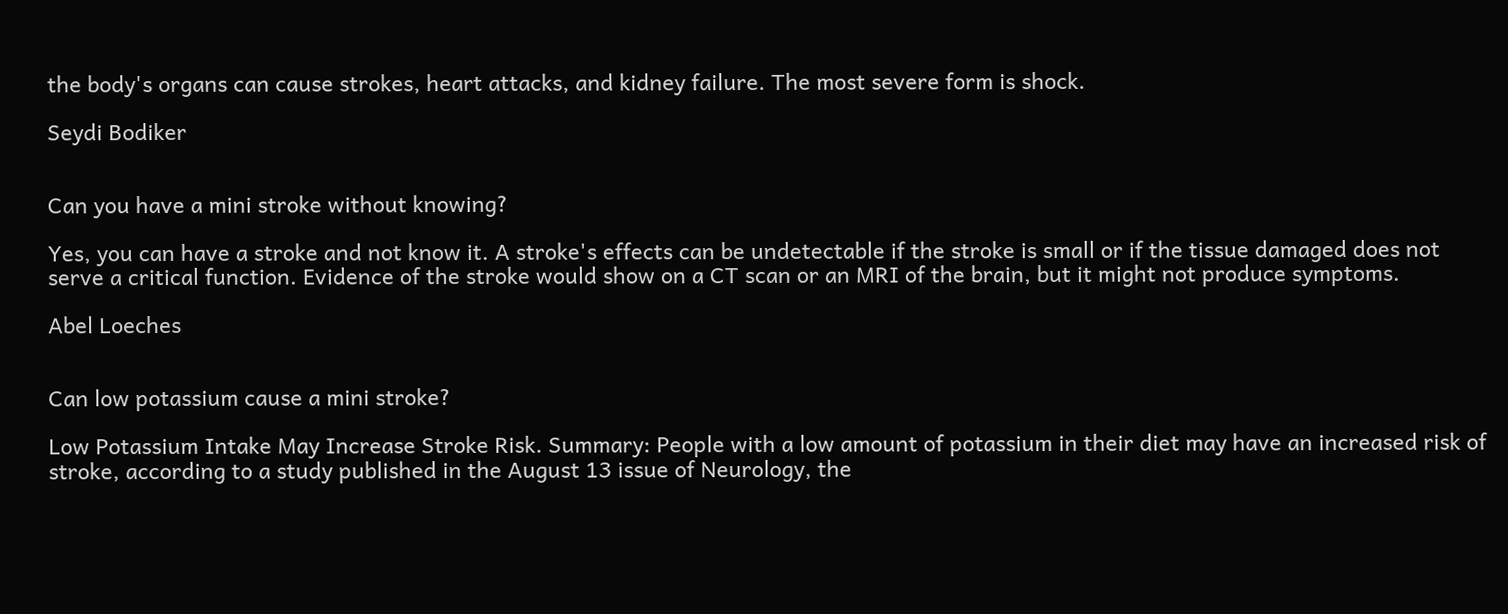the body's organs can cause strokes, heart attacks, and kidney failure. The most severe form is shock.

Seydi Bodiker


Can you have a mini stroke without knowing?

Yes, you can have a stroke and not know it. A stroke's effects can be undetectable if the stroke is small or if the tissue damaged does not serve a critical function. Evidence of the stroke would show on a CT scan or an MRI of the brain, but it might not produce symptoms.

Abel Loeches


Can low potassium cause a mini stroke?

Low Potassium Intake May Increase Stroke Risk. Summary: People with a low amount of potassium in their diet may have an increased risk of stroke, according to a study published in the August 13 issue of Neurology, the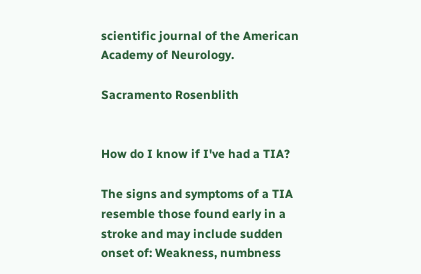scientific journal of the American Academy of Neurology.

Sacramento Rosenblith


How do I know if I've had a TIA?

The signs and symptoms of a TIA resemble those found early in a stroke and may include sudden onset of: Weakness, numbness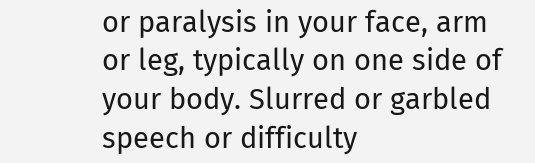or paralysis in your face, arm or leg, typically on one side of your body. Slurred or garbled speech or difficulty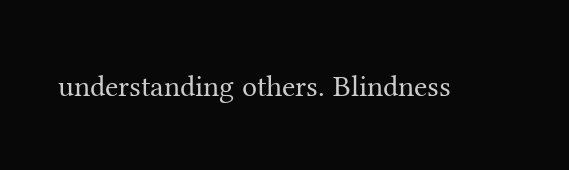understanding others. Blindness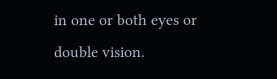in one or both eyes or double vision.